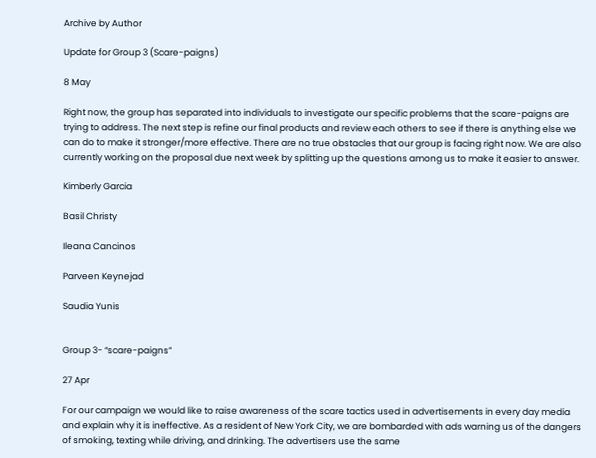Archive by Author

Update for Group 3 (Scare-paigns)

8 May

Right now, the group has separated into individuals to investigate our specific problems that the scare-paigns are trying to address. The next step is refine our final products and review each others to see if there is anything else we can do to make it stronger/more effective. There are no true obstacles that our group is facing right now. We are also currently working on the proposal due next week by splitting up the questions among us to make it easier to answer.

Kimberly Garcia

Basil Christy

Ileana Cancinos

Parveen Keynejad

Saudia Yunis


Group 3- “scare-paigns”

27 Apr

For our campaign we would like to raise awareness of the scare tactics used in advertisements in every day media and explain why it is ineffective. As a resident of New York City, we are bombarded with ads warning us of the dangers of smoking, texting while driving, and drinking. The advertisers use the same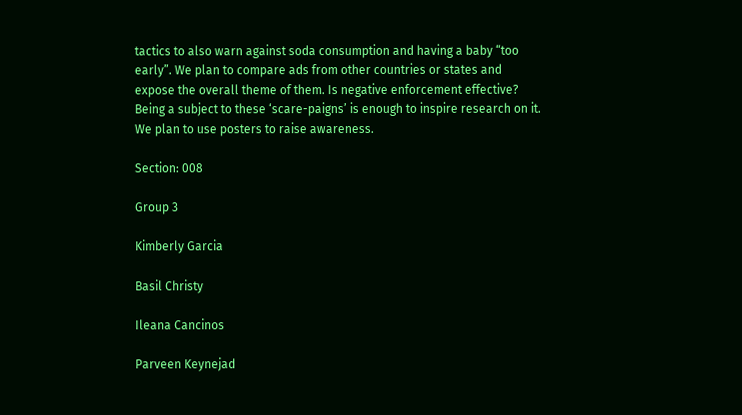tactics to also warn against soda consumption and having a baby “too early”. We plan to compare ads from other countries or states and expose the overall theme of them. Is negative enforcement effective? Being a subject to these ‘scare-paigns’ is enough to inspire research on it. We plan to use posters to raise awareness.

Section: 008

Group 3

Kimberly Garcia

Basil Christy

Ileana Cancinos

Parveen Keynejad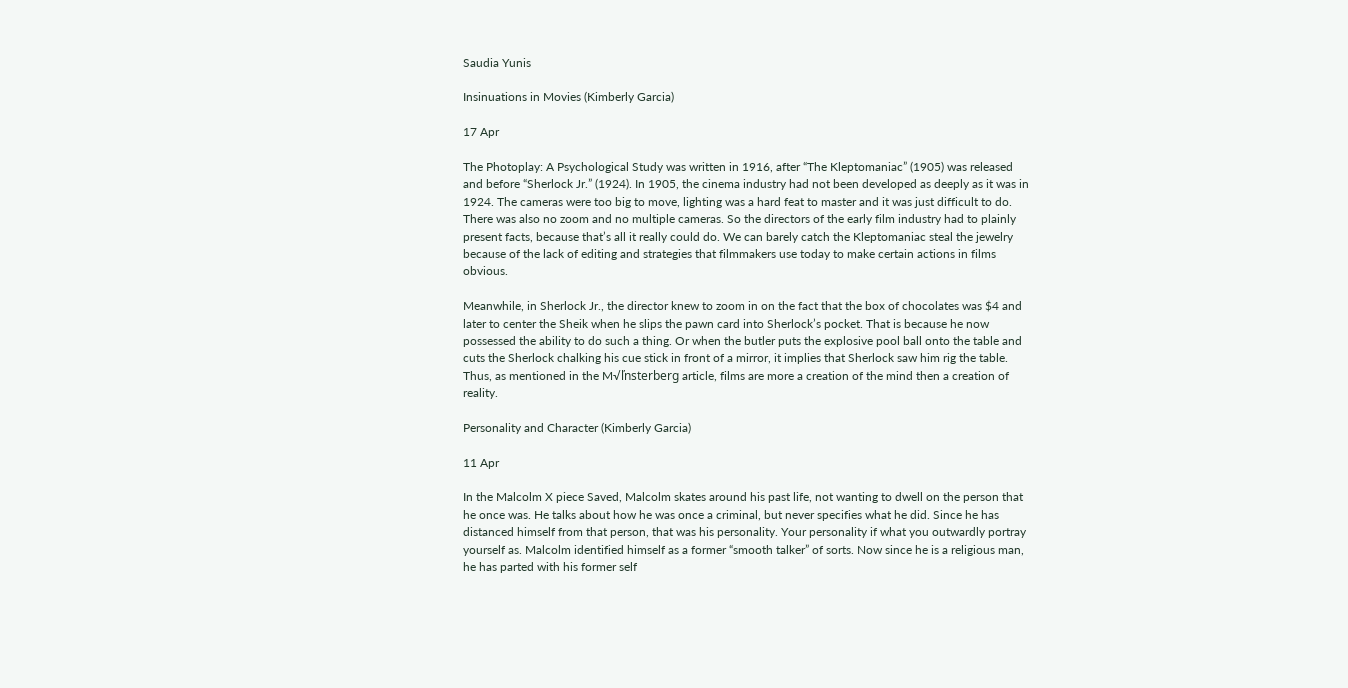Saudia Yunis

Insinuations in Movies (Kimberly Garcia)

17 Apr

The Photoplay: A Psychological Study was written in 1916, after “The Kleptomaniac” (1905) was released and before “Sherlock Jr.” (1924). In 1905, the cinema industry had not been developed as deeply as it was in 1924. The cameras were too big to move, lighting was a hard feat to master and it was just difficult to do. There was also no zoom and no multiple cameras. So the directors of the early film industry had to plainly present facts, because that’s all it really could do. We can barely catch the Kleptomaniac steal the jewelry because of the lack of editing and strategies that filmmakers use today to make certain actions in films obvious.

Meanwhile, in Sherlock Jr., the director knew to zoom in on the fact that the box of chocolates was $4 and later to center the Sheik when he slips the pawn card into Sherlock’s pocket. That is because he now possessed the ability to do such a thing. Or when the butler puts the explosive pool ball onto the table and cuts the Sherlock chalking his cue stick in front of a mirror, it implies that Sherlock saw him rig the table. Thus, as mentioned in the M√ľnsterberg article, films are more a creation of the mind then a creation of reality.

Personality and Character (Kimberly Garcia)

11 Apr

In the Malcolm X piece Saved, Malcolm skates around his past life, not wanting to dwell on the person that he once was. He talks about how he was once a criminal, but never specifies what he did. Since he has distanced himself from that person, that was his personality. Your personality if what you outwardly portray yourself as. Malcolm identified himself as a former “smooth talker” of sorts. Now since he is a religious man, he has parted with his former self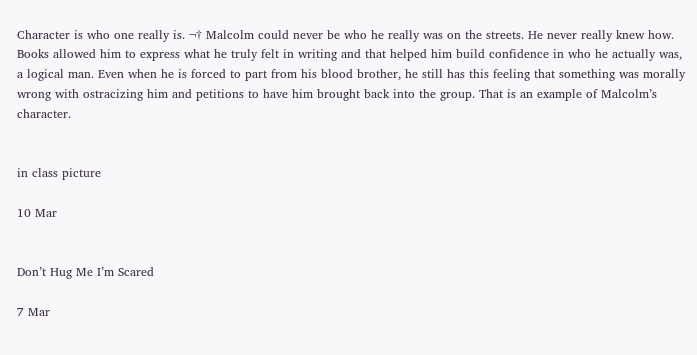Character is who one really is. ¬† Malcolm could never be who he really was on the streets. He never really knew how. Books allowed him to express what he truly felt in writing and that helped him build confidence in who he actually was, a logical man. Even when he is forced to part from his blood brother, he still has this feeling that something was morally wrong with ostracizing him and petitions to have him brought back into the group. That is an example of Malcolm’s character.


in class picture

10 Mar


Don’t Hug Me I’m Scared

7 Mar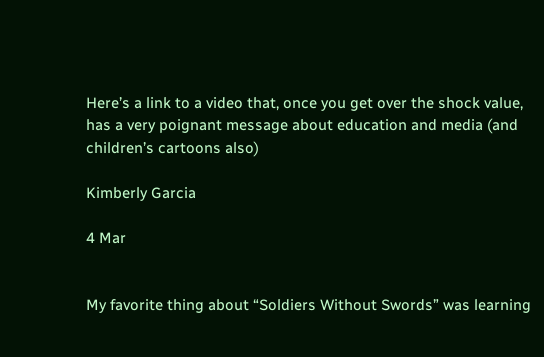Here’s a link to a video that, once you get over the shock value, has a very poignant message about education and media (and children’s cartoons also)

Kimberly Garcia

4 Mar


My favorite thing about “Soldiers Without Swords” was learning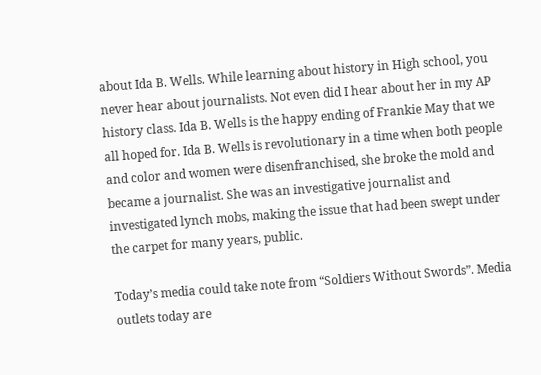about Ida B. Wells. While learning about history in High school, you never hear about journalists. Not even did I hear about her in my AP history class. Ida B. Wells is the happy ending of Frankie May that we all hoped for. Ida B. Wells is revolutionary in a time when both people and color and women were disenfranchised, she broke the mold and became a journalist. She was an investigative journalist and investigated lynch mobs, making the issue that had been swept under the carpet for many years, public.

Today’s media could take note from “Soldiers Without Swords”. Media outlets today are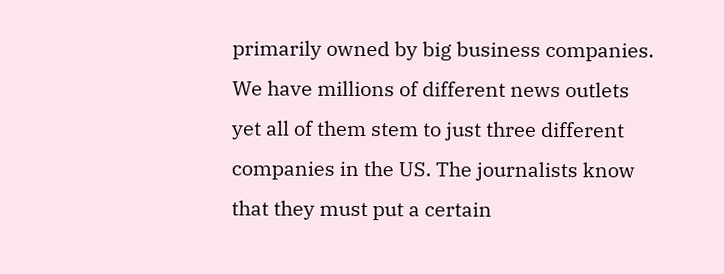primarily owned by big business companies. We have millions of different news outlets yet all of them stem to just three different companies in the US. The journalists know that they must put a certain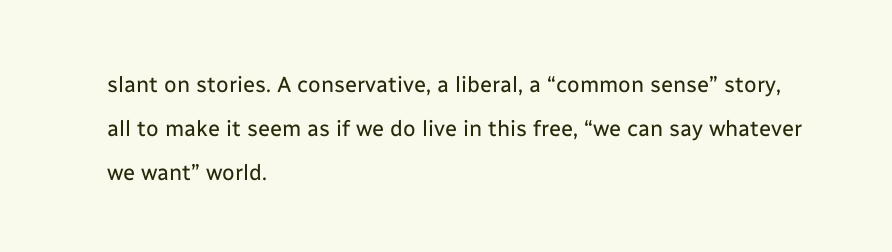slant on stories. A conservative, a liberal, a “common sense” story, all to make it seem as if we do live in this free, “we can say whatever we want” world.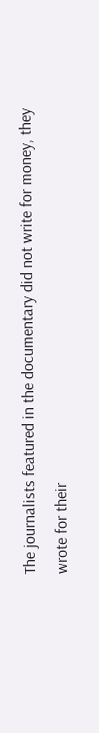The journalists featured in the documentary did not write for money, they wrote for their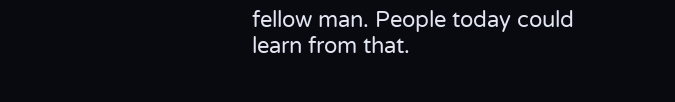fellow man. People today could learn from that.